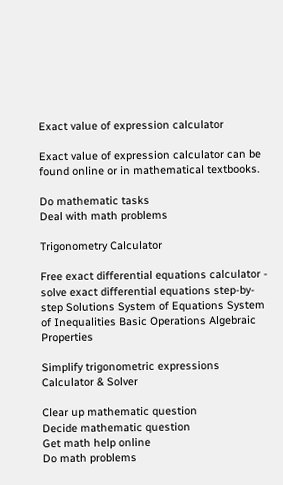Exact value of expression calculator

Exact value of expression calculator can be found online or in mathematical textbooks.

Do mathematic tasks
Deal with math problems

Trigonometry Calculator

Free exact differential equations calculator - solve exact differential equations step-by-step Solutions System of Equations System of Inequalities Basic Operations Algebraic Properties

Simplify trigonometric expressions Calculator & Solver

Clear up mathematic question
Decide mathematic question
Get math help online
Do math problems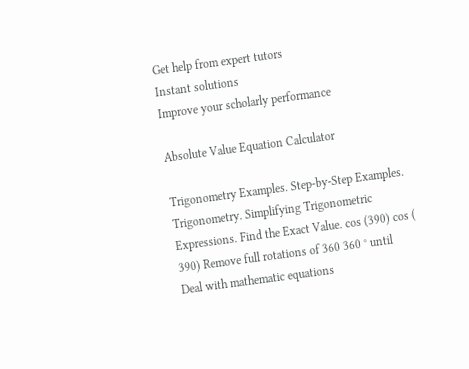Get help from expert tutors
Instant solutions
Improve your scholarly performance

Absolute Value Equation Calculator

Trigonometry Examples. Step-by-Step Examples. Trigonometry. Simplifying Trigonometric Expressions. Find the Exact Value. cos (390) cos ( 390) Remove full rotations of 360 360 ° until
Deal with mathematic equations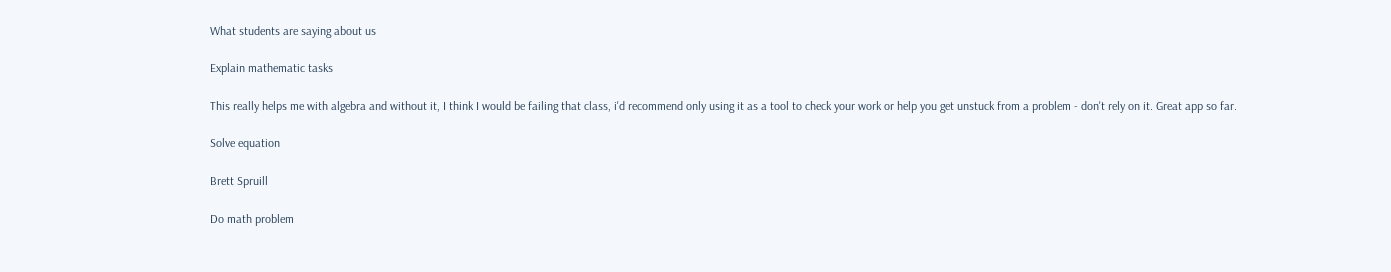What students are saying about us

Explain mathematic tasks

This really helps me with algebra and without it, I think I would be failing that class, i'd recommend only using it as a tool to check your work or help you get unstuck from a problem - don't rely on it. Great app so far.

Solve equation

Brett Spruill

Do math problem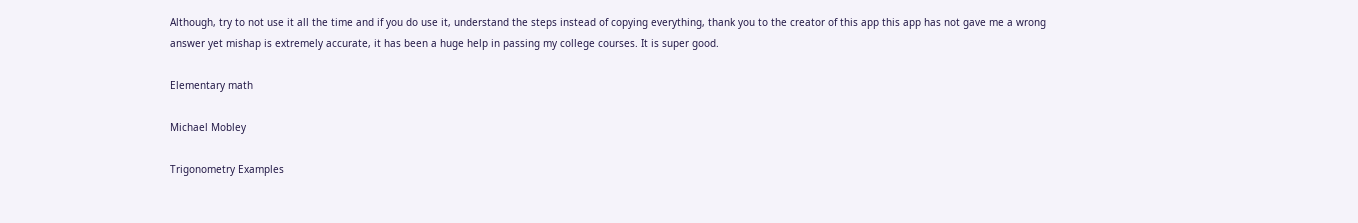Although, try to not use it all the time and if you do use it, understand the steps instead of copying everything, thank you to the creator of this app this app has not gave me a wrong answer yet mishap is extremely accurate, it has been a huge help in passing my college courses. It is super good.

Elementary math

Michael Mobley

Trigonometry Examples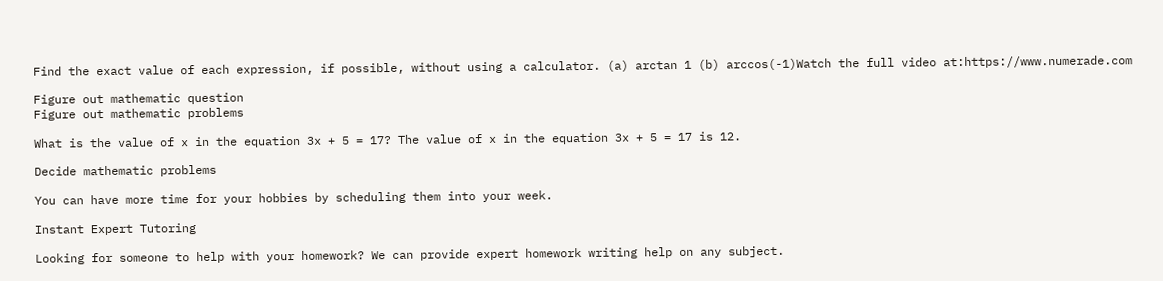Find the exact value of each expression, if possible, without using a calculator. (a) arctan 1 (b) arccos(-1)Watch the full video at:https://www.numerade.com

Figure out mathematic question
Figure out mathematic problems

What is the value of x in the equation 3x + 5 = 17? The value of x in the equation 3x + 5 = 17 is 12.

Decide mathematic problems

You can have more time for your hobbies by scheduling them into your week.

Instant Expert Tutoring

Looking for someone to help with your homework? We can provide expert homework writing help on any subject.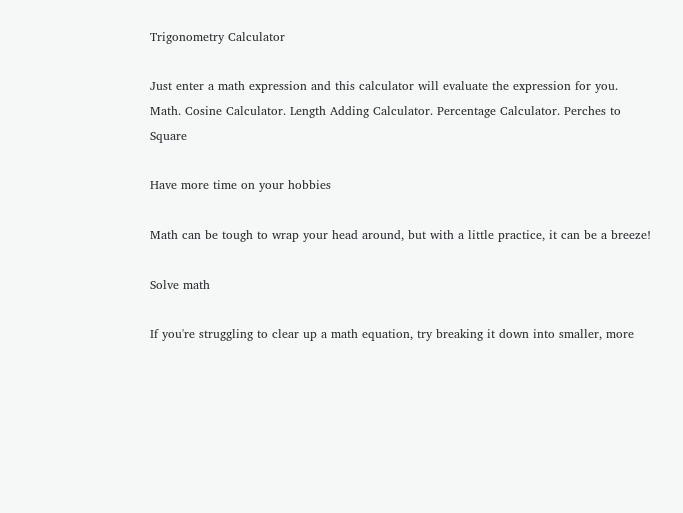Trigonometry Calculator

Just enter a math expression and this calculator will evaluate the expression for you. Math. Cosine Calculator. Length Adding Calculator. Percentage Calculator. Perches to Square

Have more time on your hobbies

Math can be tough to wrap your head around, but with a little practice, it can be a breeze!

Solve math

If you're struggling to clear up a math equation, try breaking it down into smaller, more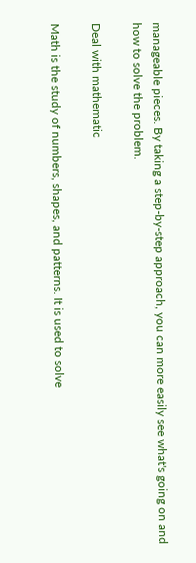manageable pieces. By taking a step-by-step approach, you can more easily see what's going on and how to solve the problem.

Deal with mathematic

Math is the study of numbers, shapes, and patterns. It is used to solve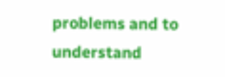problems and to understand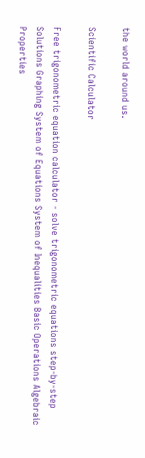the world around us.

Scientific Calculator

Free trigonometric equation calculator - solve trigonometric equations step-by-step Solutions Graphing System of Equations System of Inequalities Basic Operations Algebraic Properties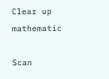Clear up mathematic

Scan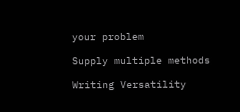your problem

Supply multiple methods

Writing Versatility